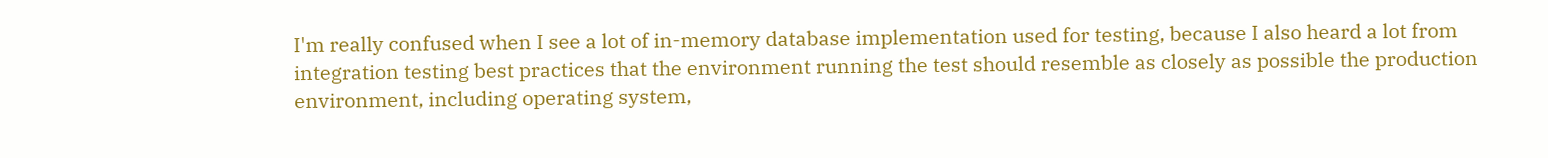I'm really confused when I see a lot of in-memory database implementation used for testing, because I also heard a lot from integration testing best practices that the environment running the test should resemble as closely as possible the production environment, including operating system,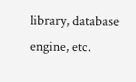library, database engine, etc.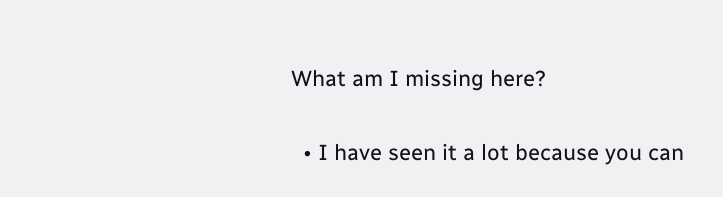What am I missing here?

  • I have seen it a lot because you can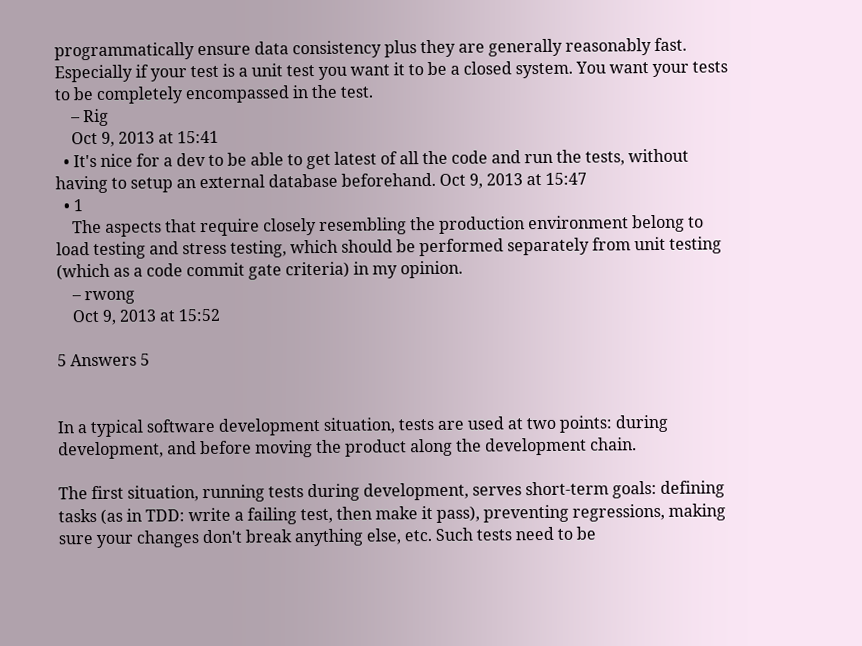programmatically ensure data consistency plus they are generally reasonably fast. Especially if your test is a unit test you want it to be a closed system. You want your tests to be completely encompassed in the test.
    – Rig
    Oct 9, 2013 at 15:41
  • It's nice for a dev to be able to get latest of all the code and run the tests, without having to setup an external database beforehand. Oct 9, 2013 at 15:47
  • 1
    The aspects that require closely resembling the production environment belong to load testing and stress testing, which should be performed separately from unit testing (which as a code commit gate criteria) in my opinion.
    – rwong
    Oct 9, 2013 at 15:52

5 Answers 5


In a typical software development situation, tests are used at two points: during development, and before moving the product along the development chain.

The first situation, running tests during development, serves short-term goals: defining tasks (as in TDD: write a failing test, then make it pass), preventing regressions, making sure your changes don't break anything else, etc. Such tests need to be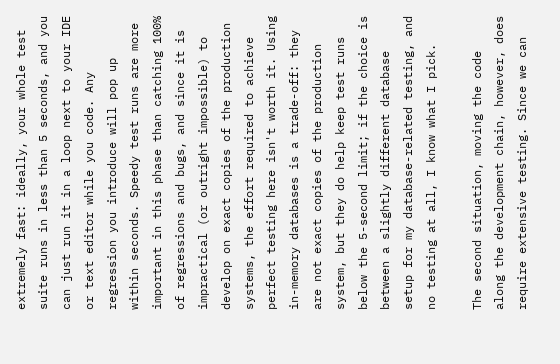extremely fast: ideally, your whole test suite runs in less than 5 seconds, and you can just run it in a loop next to your IDE or text editor while you code. Any regression you introduce will pop up within seconds. Speedy test runs are more important in this phase than catching 100% of regressions and bugs, and since it is impractical (or outright impossible) to develop on exact copies of the production systems, the effort required to achieve perfect testing here isn't worth it. Using in-memory databases is a trade-off: they are not exact copies of the production system, but they do help keep test runs below the 5-second limit; if the choice is between a slightly different database setup for my database-related testing, and no testing at all, I know what I pick.

The second situation, moving the code along the development chain, however, does require extensive testing. Since we can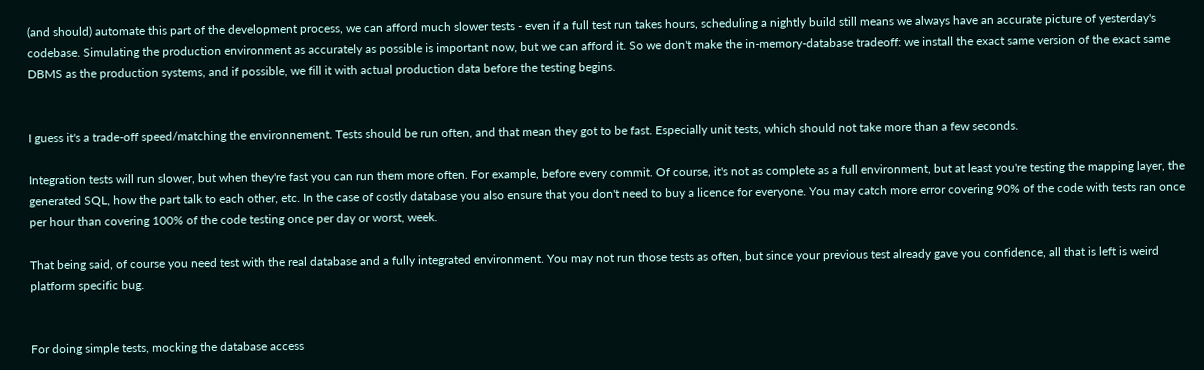(and should) automate this part of the development process, we can afford much slower tests - even if a full test run takes hours, scheduling a nightly build still means we always have an accurate picture of yesterday's codebase. Simulating the production environment as accurately as possible is important now, but we can afford it. So we don't make the in-memory-database tradeoff: we install the exact same version of the exact same DBMS as the production systems, and if possible, we fill it with actual production data before the testing begins.


I guess it's a trade-off speed/matching the environnement. Tests should be run often, and that mean they got to be fast. Especially unit tests, which should not take more than a few seconds.

Integration tests will run slower, but when they're fast you can run them more often. For example, before every commit. Of course, it's not as complete as a full environment, but at least you're testing the mapping layer, the generated SQL, how the part talk to each other, etc. In the case of costly database you also ensure that you don't need to buy a licence for everyone. You may catch more error covering 90% of the code with tests ran once per hour than covering 100% of the code testing once per day or worst, week.

That being said, of course you need test with the real database and a fully integrated environment. You may not run those tests as often, but since your previous test already gave you confidence, all that is left is weird platform specific bug.


For doing simple tests, mocking the database access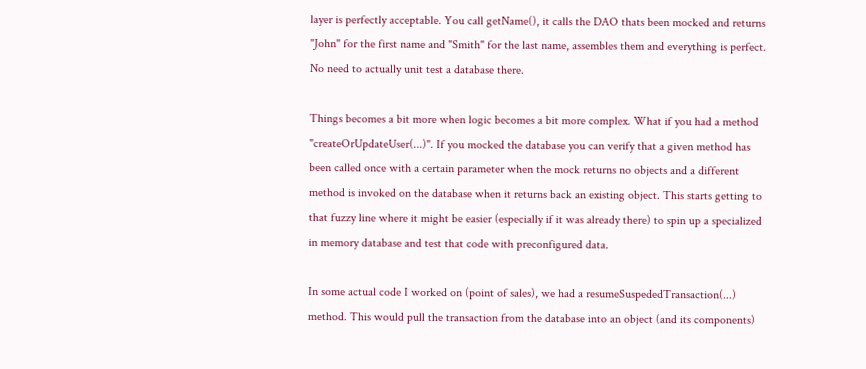layer is perfectly acceptable. You call getName(), it calls the DAO thats been mocked and returns "John" for the first name and "Smith" for the last name, assembles them and everything is perfect. No need to actually unit test a database there.

Things becomes a bit more when logic becomes a bit more complex. What if you had a method "createOrUpdateUser(...)". If you mocked the database you can verify that a given method has been called once with a certain parameter when the mock returns no objects and a different method is invoked on the database when it returns back an existing object. This starts getting to that fuzzy line where it might be easier (especially if it was already there) to spin up a specialized in memory database and test that code with preconfigured data.

In some actual code I worked on (point of sales), we had a resumeSuspededTransaction(...) method. This would pull the transaction from the database into an object (and its components)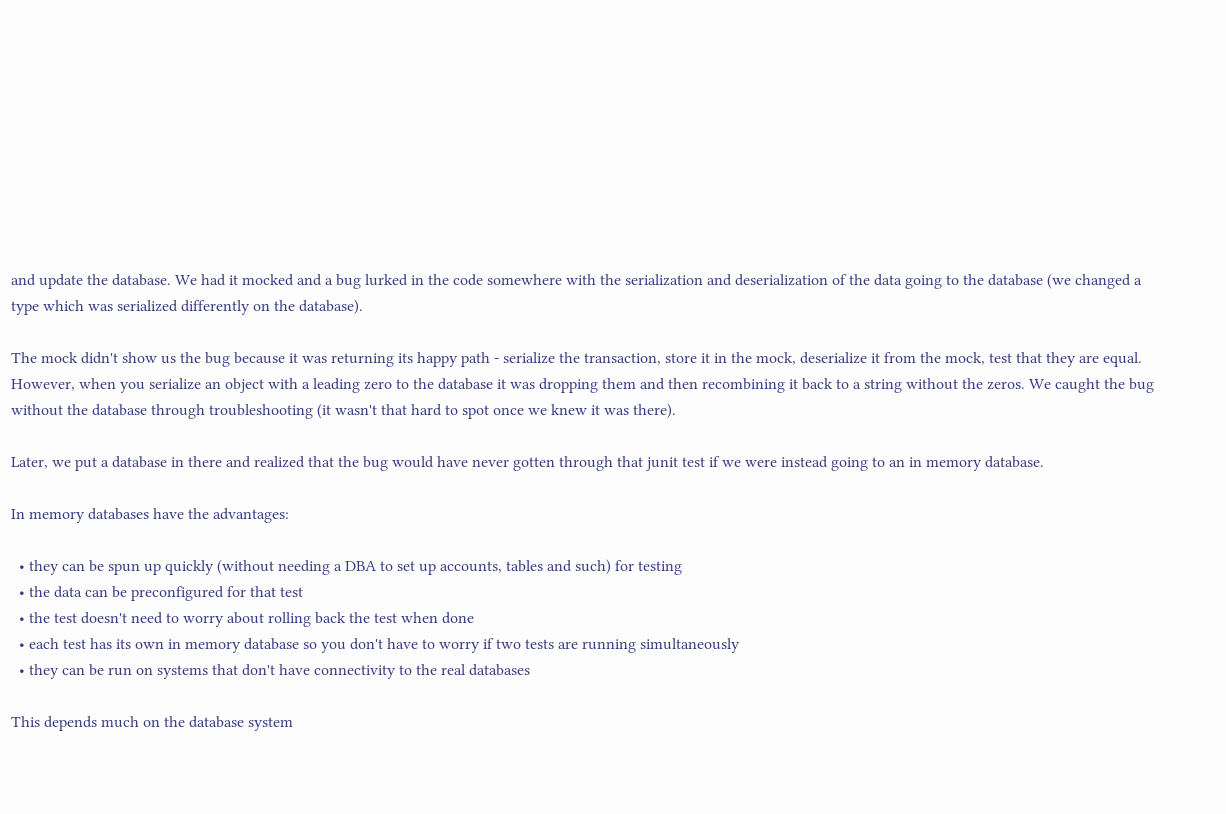and update the database. We had it mocked and a bug lurked in the code somewhere with the serialization and deserialization of the data going to the database (we changed a type which was serialized differently on the database).

The mock didn't show us the bug because it was returning its happy path - serialize the transaction, store it in the mock, deserialize it from the mock, test that they are equal. However, when you serialize an object with a leading zero to the database it was dropping them and then recombining it back to a string without the zeros. We caught the bug without the database through troubleshooting (it wasn't that hard to spot once we knew it was there).

Later, we put a database in there and realized that the bug would have never gotten through that junit test if we were instead going to an in memory database.

In memory databases have the advantages:

  • they can be spun up quickly (without needing a DBA to set up accounts, tables and such) for testing
  • the data can be preconfigured for that test
  • the test doesn't need to worry about rolling back the test when done
  • each test has its own in memory database so you don't have to worry if two tests are running simultaneously
  • they can be run on systems that don't have connectivity to the real databases

This depends much on the database system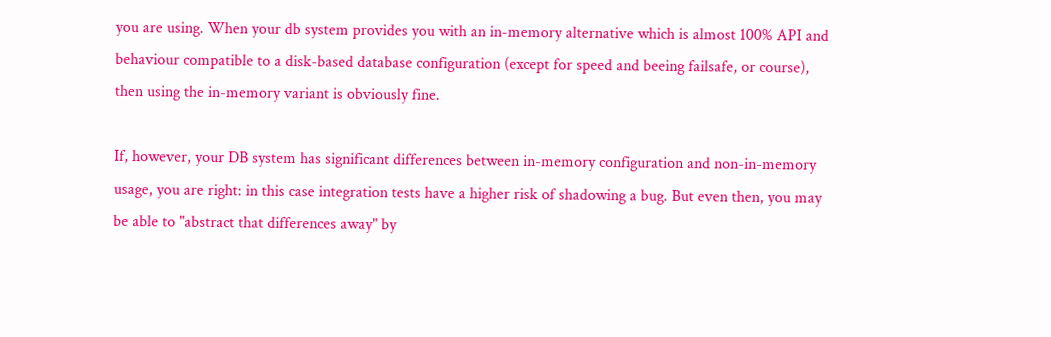you are using. When your db system provides you with an in-memory alternative which is almost 100% API and behaviour compatible to a disk-based database configuration (except for speed and beeing failsafe, or course), then using the in-memory variant is obviously fine.

If, however, your DB system has significant differences between in-memory configuration and non-in-memory usage, you are right: in this case integration tests have a higher risk of shadowing a bug. But even then, you may be able to "abstract that differences away" by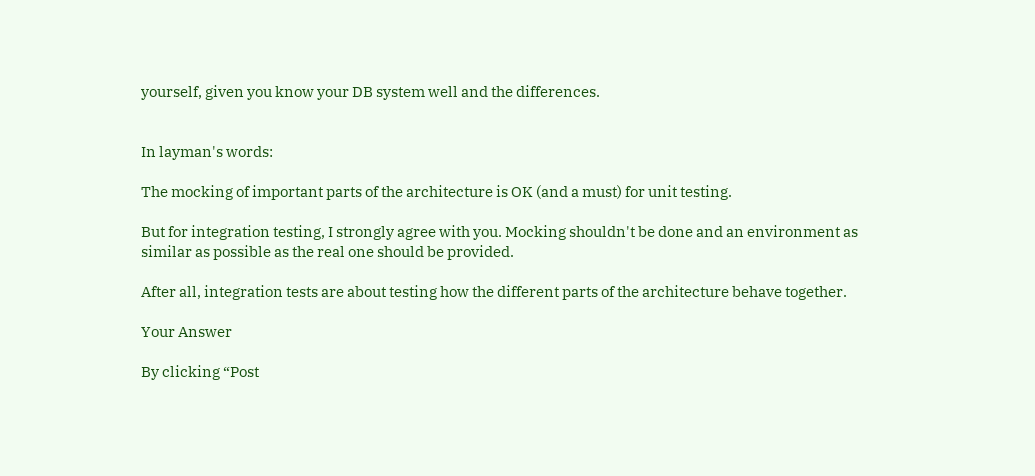yourself, given you know your DB system well and the differences.


In layman's words:

The mocking of important parts of the architecture is OK (and a must) for unit testing.

But for integration testing, I strongly agree with you. Mocking shouldn't be done and an environment as similar as possible as the real one should be provided.

After all, integration tests are about testing how the different parts of the architecture behave together.

Your Answer

By clicking “Post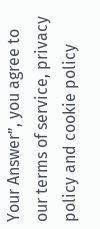Your Answer”, you agree to our terms of service, privacy policy and cookie policy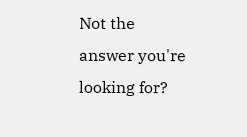Not the answer you're looking for?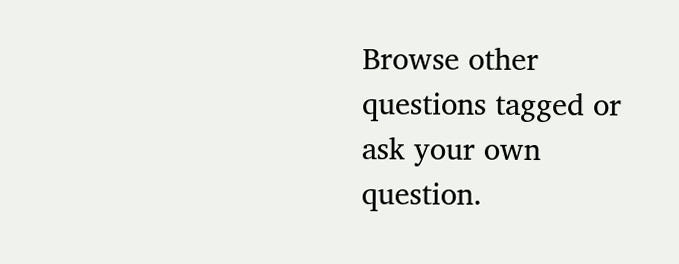Browse other questions tagged or ask your own question.